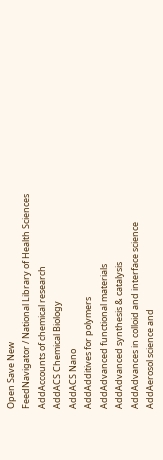Open Save New
FeedNavigator / National Library of Health Sciences
AddAccounts of chemical research
AddACS Chemical Biology
AddACS Nano
AddAdditives for polymers
AddAdvanced functional materials
AddAdvanced synthesis & catalysis
AddAdvances in colloid and interface science
AddAerosol science and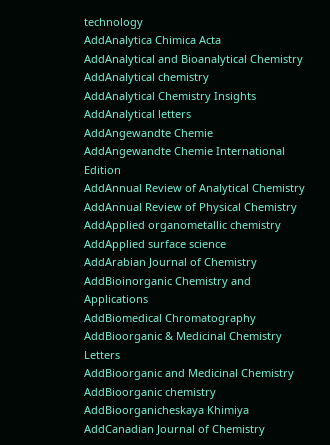technology
AddAnalytica Chimica Acta
AddAnalytical and Bioanalytical Chemistry
AddAnalytical chemistry
AddAnalytical Chemistry Insights
AddAnalytical letters
AddAngewandte Chemie
AddAngewandte Chemie International Edition
AddAnnual Review of Analytical Chemistry
AddAnnual Review of Physical Chemistry
AddApplied organometallic chemistry
AddApplied surface science
AddArabian Journal of Chemistry
AddBioinorganic Chemistry and Applications
AddBiomedical Chromatography
AddBioorganic & Medicinal Chemistry Letters
AddBioorganic and Medicinal Chemistry
AddBioorganic chemistry
AddBioorganicheskaya Khimiya
AddCanadian Journal of Chemistry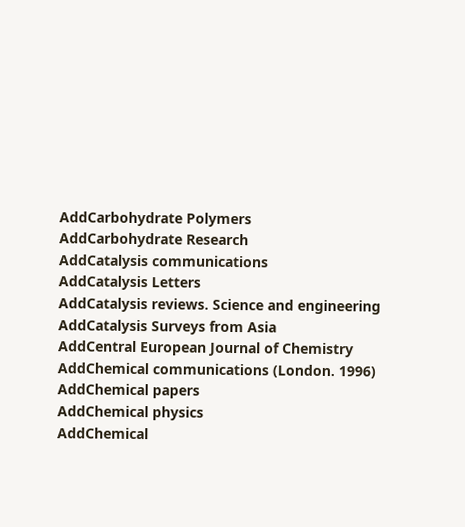AddCarbohydrate Polymers
AddCarbohydrate Research
AddCatalysis communications
AddCatalysis Letters
AddCatalysis reviews. Science and engineering
AddCatalysis Surveys from Asia
AddCentral European Journal of Chemistry
AddChemical communications (London. 1996)
AddChemical papers
AddChemical physics
AddChemical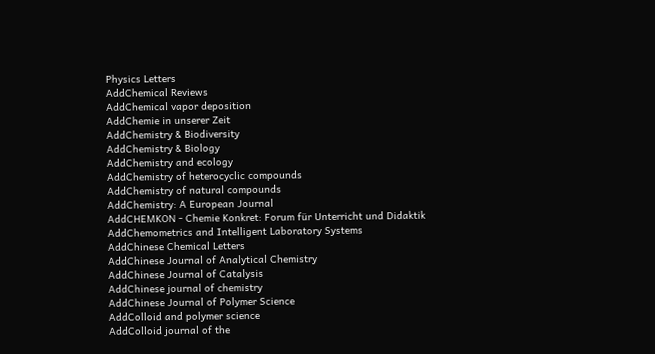Physics Letters
AddChemical Reviews
AddChemical vapor deposition
AddChemie in unserer Zeit
AddChemistry & Biodiversity
AddChemistry & Biology
AddChemistry and ecology
AddChemistry of heterocyclic compounds
AddChemistry of natural compounds
AddChemistry: A European Journal
AddCHEMKON - Chemie Konkret: Forum für Unterricht und Didaktik
AddChemometrics and Intelligent Laboratory Systems
AddChinese Chemical Letters
AddChinese Journal of Analytical Chemistry
AddChinese Journal of Catalysis
AddChinese journal of chemistry
AddChinese Journal of Polymer Science
AddColloid and polymer science
AddColloid journal of the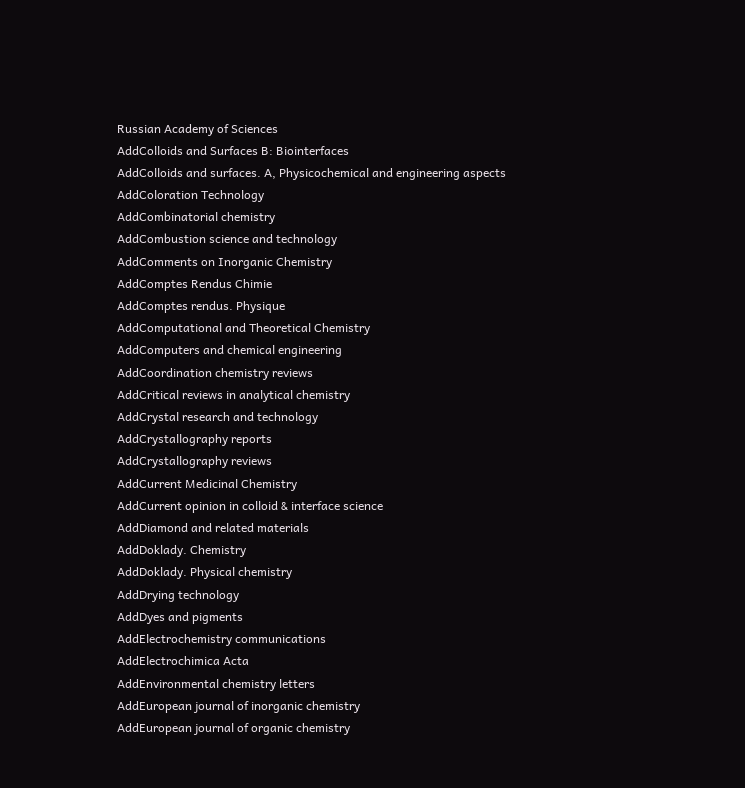Russian Academy of Sciences
AddColloids and Surfaces B: Biointerfaces
AddColloids and surfaces. A, Physicochemical and engineering aspects
AddColoration Technology
AddCombinatorial chemistry
AddCombustion science and technology
AddComments on Inorganic Chemistry
AddComptes Rendus Chimie
AddComptes rendus. Physique
AddComputational and Theoretical Chemistry
AddComputers and chemical engineering
AddCoordination chemistry reviews
AddCritical reviews in analytical chemistry
AddCrystal research and technology
AddCrystallography reports
AddCrystallography reviews
AddCurrent Medicinal Chemistry
AddCurrent opinion in colloid & interface science
AddDiamond and related materials
AddDoklady. Chemistry
AddDoklady. Physical chemistry
AddDrying technology
AddDyes and pigments
AddElectrochemistry communications
AddElectrochimica Acta
AddEnvironmental chemistry letters
AddEuropean journal of inorganic chemistry
AddEuropean journal of organic chemistry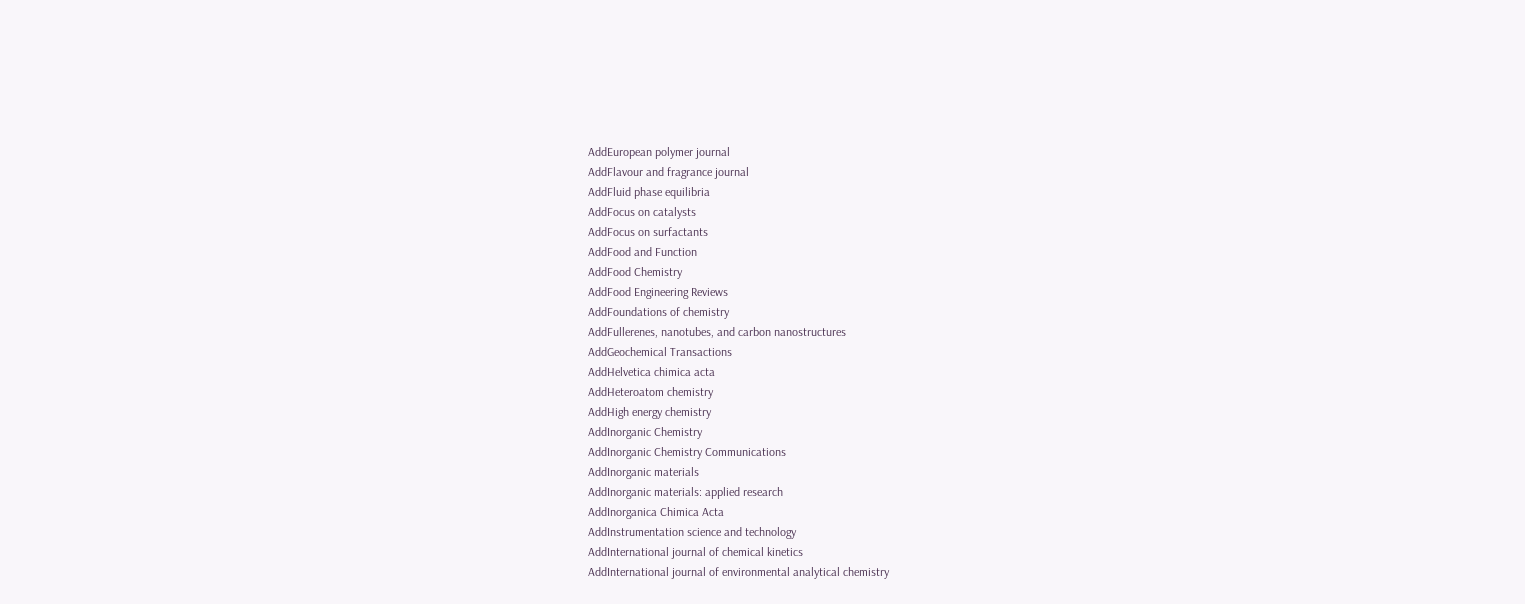AddEuropean polymer journal
AddFlavour and fragrance journal
AddFluid phase equilibria
AddFocus on catalysts
AddFocus on surfactants
AddFood and Function
AddFood Chemistry
AddFood Engineering Reviews
AddFoundations of chemistry
AddFullerenes, nanotubes, and carbon nanostructures
AddGeochemical Transactions
AddHelvetica chimica acta
AddHeteroatom chemistry
AddHigh energy chemistry
AddInorganic Chemistry
AddInorganic Chemistry Communications
AddInorganic materials
AddInorganic materials: applied research
AddInorganica Chimica Acta
AddInstrumentation science and technology
AddInternational journal of chemical kinetics
AddInternational journal of environmental analytical chemistry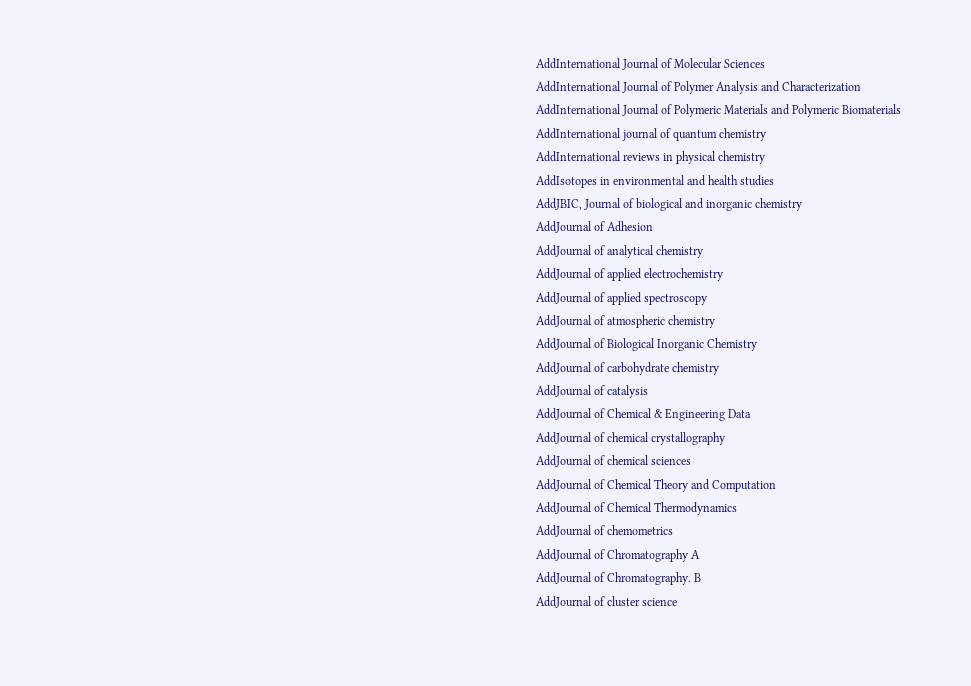AddInternational Journal of Molecular Sciences
AddInternational Journal of Polymer Analysis and Characterization
AddInternational Journal of Polymeric Materials and Polymeric Biomaterials
AddInternational journal of quantum chemistry
AddInternational reviews in physical chemistry
AddIsotopes in environmental and health studies
AddJBIC, Journal of biological and inorganic chemistry
AddJournal of Adhesion
AddJournal of analytical chemistry
AddJournal of applied electrochemistry
AddJournal of applied spectroscopy
AddJournal of atmospheric chemistry
AddJournal of Biological Inorganic Chemistry
AddJournal of carbohydrate chemistry
AddJournal of catalysis
AddJournal of Chemical & Engineering Data
AddJournal of chemical crystallography
AddJournal of chemical sciences
AddJournal of Chemical Theory and Computation
AddJournal of Chemical Thermodynamics
AddJournal of chemometrics
AddJournal of Chromatography A
AddJournal of Chromatography. B
AddJournal of cluster science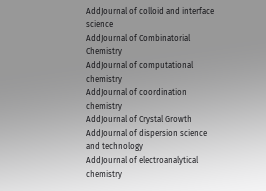AddJournal of colloid and interface science
AddJournal of Combinatorial Chemistry
AddJournal of computational chemistry
AddJournal of coordination chemistry
AddJournal of Crystal Growth
AddJournal of dispersion science and technology
AddJournal of electroanalytical chemistry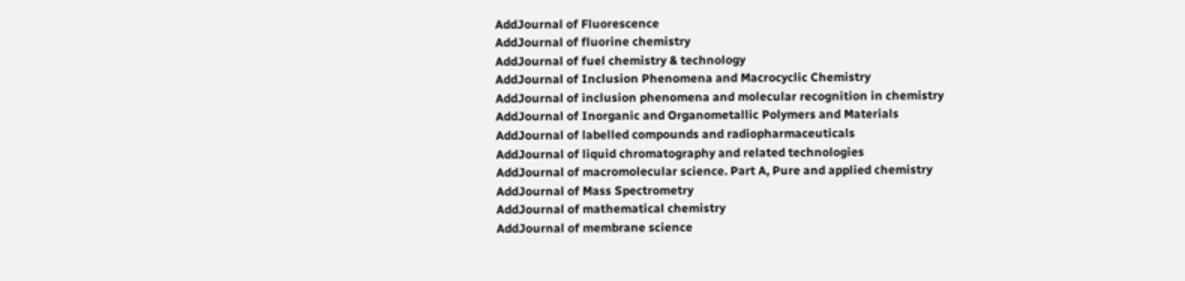AddJournal of Fluorescence
AddJournal of fluorine chemistry
AddJournal of fuel chemistry & technology
AddJournal of Inclusion Phenomena and Macrocyclic Chemistry
AddJournal of inclusion phenomena and molecular recognition in chemistry
AddJournal of Inorganic and Organometallic Polymers and Materials
AddJournal of labelled compounds and radiopharmaceuticals
AddJournal of liquid chromatography and related technologies
AddJournal of macromolecular science. Part A, Pure and applied chemistry
AddJournal of Mass Spectrometry
AddJournal of mathematical chemistry
AddJournal of membrane science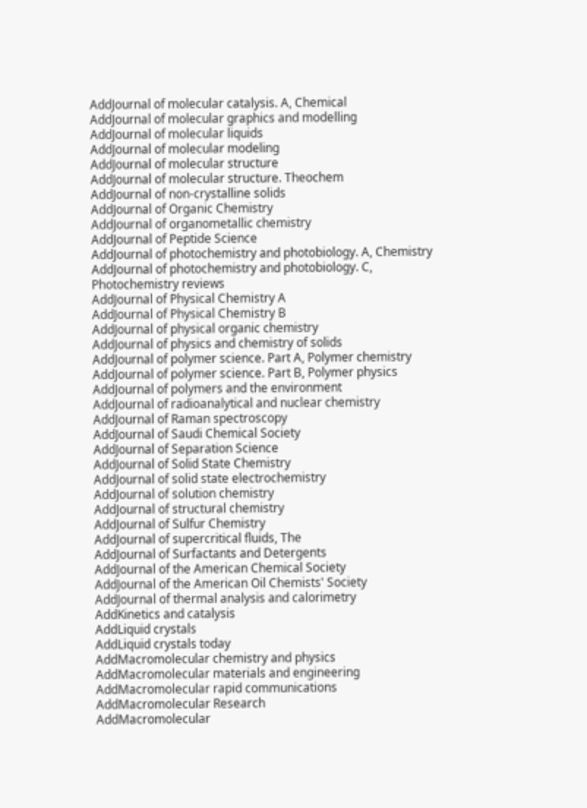AddJournal of molecular catalysis. A, Chemical
AddJournal of molecular graphics and modelling
AddJournal of molecular liquids
AddJournal of molecular modeling
AddJournal of molecular structure
AddJournal of molecular structure. Theochem
AddJournal of non-crystalline solids
AddJournal of Organic Chemistry
AddJournal of organometallic chemistry
AddJournal of Peptide Science
AddJournal of photochemistry and photobiology. A, Chemistry
AddJournal of photochemistry and photobiology. C, Photochemistry reviews
AddJournal of Physical Chemistry A
AddJournal of Physical Chemistry B
AddJournal of physical organic chemistry
AddJournal of physics and chemistry of solids
AddJournal of polymer science. Part A, Polymer chemistry
AddJournal of polymer science. Part B, Polymer physics
AddJournal of polymers and the environment
AddJournal of radioanalytical and nuclear chemistry
AddJournal of Raman spectroscopy
AddJournal of Saudi Chemical Society
AddJournal of Separation Science
AddJournal of Solid State Chemistry
AddJournal of solid state electrochemistry
AddJournal of solution chemistry
AddJournal of structural chemistry
AddJournal of Sulfur Chemistry
AddJournal of supercritical fluids, The
AddJournal of Surfactants and Detergents
AddJournal of the American Chemical Society
AddJournal of the American Oil Chemists' Society
AddJournal of thermal analysis and calorimetry
AddKinetics and catalysis
AddLiquid crystals
AddLiquid crystals today
AddMacromolecular chemistry and physics
AddMacromolecular materials and engineering
AddMacromolecular rapid communications
AddMacromolecular Research
AddMacromolecular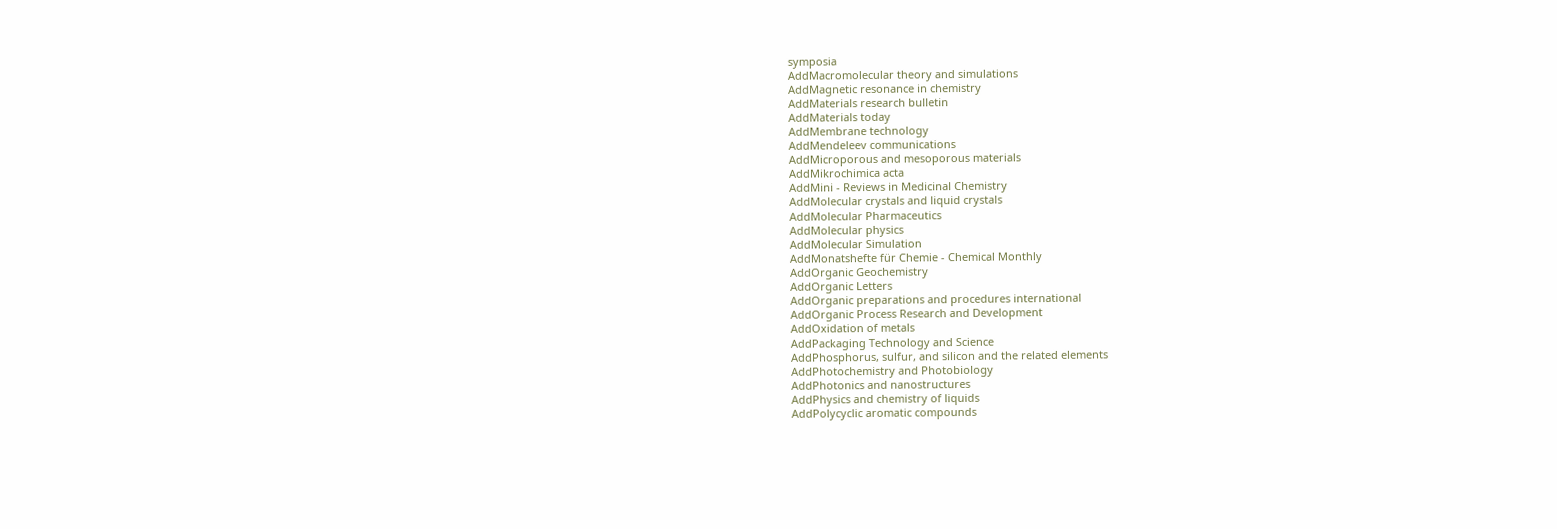symposia
AddMacromolecular theory and simulations
AddMagnetic resonance in chemistry
AddMaterials research bulletin
AddMaterials today
AddMembrane technology
AddMendeleev communications
AddMicroporous and mesoporous materials
AddMikrochimica acta
AddMini - Reviews in Medicinal Chemistry
AddMolecular crystals and liquid crystals
AddMolecular Pharmaceutics
AddMolecular physics
AddMolecular Simulation
AddMonatshefte für Chemie - Chemical Monthly
AddOrganic Geochemistry
AddOrganic Letters
AddOrganic preparations and procedures international
AddOrganic Process Research and Development
AddOxidation of metals
AddPackaging Technology and Science
AddPhosphorus, sulfur, and silicon and the related elements
AddPhotochemistry and Photobiology
AddPhotonics and nanostructures
AddPhysics and chemistry of liquids
AddPolycyclic aromatic compounds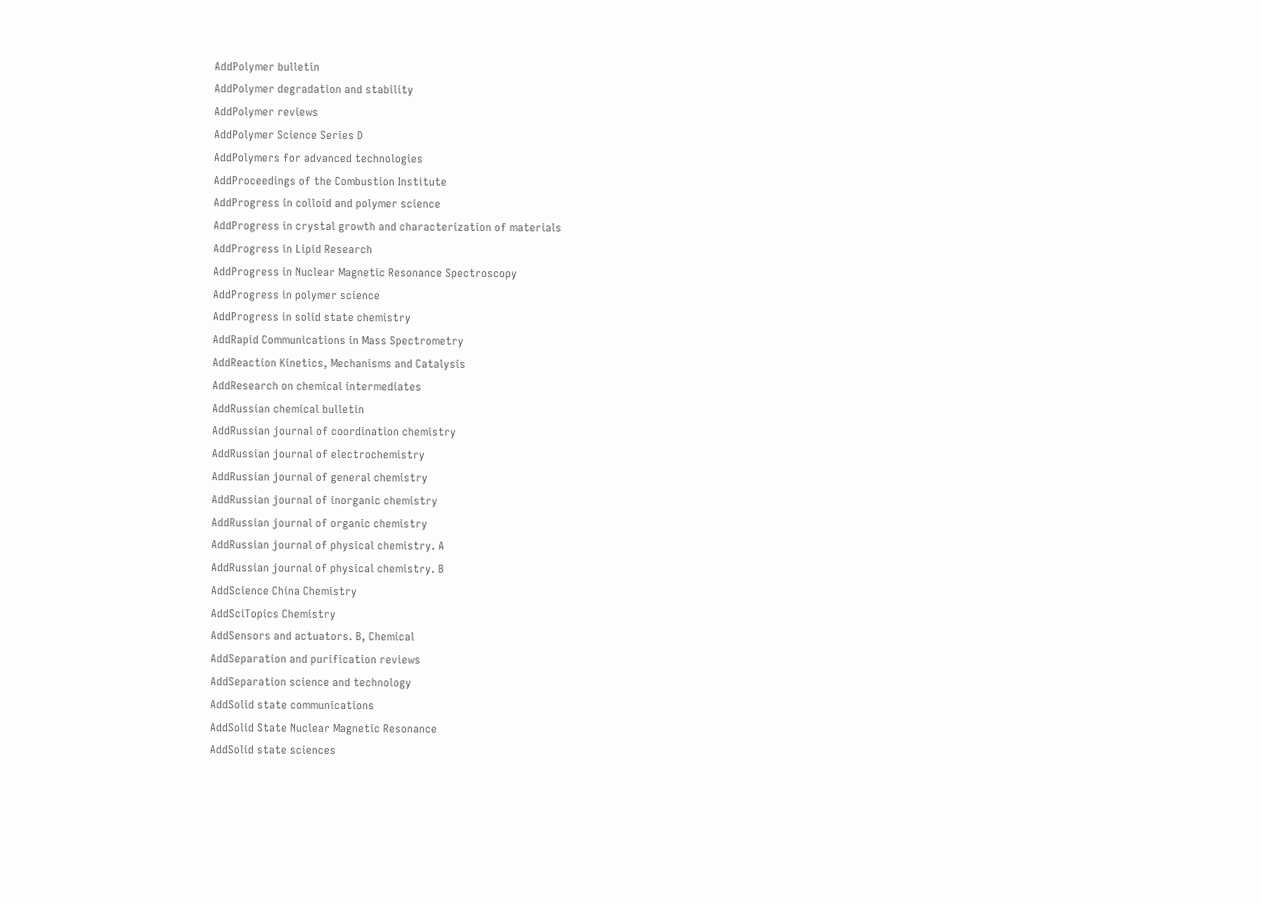AddPolymer bulletin
AddPolymer degradation and stability
AddPolymer reviews
AddPolymer Science Series D
AddPolymers for advanced technologies
AddProceedings of the Combustion Institute
AddProgress in colloid and polymer science
AddProgress in crystal growth and characterization of materials
AddProgress in Lipid Research
AddProgress in Nuclear Magnetic Resonance Spectroscopy
AddProgress in polymer science
AddProgress in solid state chemistry
AddRapid Communications in Mass Spectrometry
AddReaction Kinetics, Mechanisms and Catalysis
AddResearch on chemical intermediates
AddRussian chemical bulletin
AddRussian journal of coordination chemistry
AddRussian journal of electrochemistry
AddRussian journal of general chemistry
AddRussian journal of inorganic chemistry
AddRussian journal of organic chemistry
AddRussian journal of physical chemistry. A
AddRussian journal of physical chemistry. B
AddScience China Chemistry
AddSciTopics Chemistry
AddSensors and actuators. B, Chemical
AddSeparation and purification reviews
AddSeparation science and technology
AddSolid state communications
AddSolid State Nuclear Magnetic Resonance
AddSolid state sciences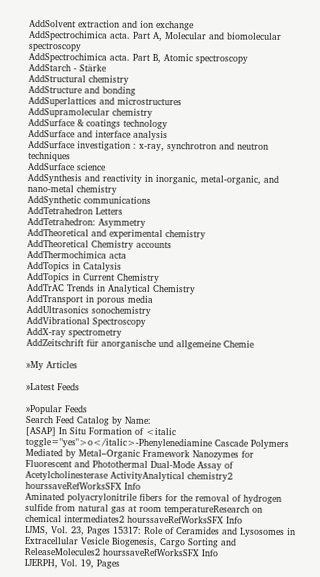AddSolvent extraction and ion exchange
AddSpectrochimica acta. Part A, Molecular and biomolecular spectroscopy
AddSpectrochimica acta. Part B, Atomic spectroscopy
AddStarch - Stärke
AddStructural chemistry
AddStructure and bonding
AddSuperlattices and microstructures
AddSupramolecular chemistry
AddSurface & coatings technology
AddSurface and interface analysis
AddSurface investigation : x-ray, synchrotron and neutron techniques
AddSurface science
AddSynthesis and reactivity in inorganic, metal-organic, and nano-metal chemistry
AddSynthetic communications
AddTetrahedron Letters
AddTetrahedron: Asymmetry
AddTheoretical and experimental chemistry
AddTheoretical Chemistry accounts
AddThermochimica acta
AddTopics in Catalysis
AddTopics in Current Chemistry
AddTrAC Trends in Analytical Chemistry
AddTransport in porous media
AddUltrasonics sonochemistry
AddVibrational Spectroscopy
AddX-ray spectrometry
AddZeitschrift für anorganische und allgemeine Chemie

»My Articles

»Latest Feeds

»Popular Feeds
Search Feed Catalog by Name:
[ASAP] In Situ Formation of <italic toggle="yes">o</italic>‑Phenylenediamine Cascade Polymers Mediated by Metal–Organic Framework Nanozymes for Fluorescent and Photothermal Dual-Mode Assay of Acetylcholinesterase ActivityAnalytical chemistry2 hourssaveRefWorksSFX Info
Aminated polyacrylonitrile fibers for the removal of hydrogen sulfide from natural gas at room temperatureResearch on chemical intermediates2 hourssaveRefWorksSFX Info
IJMS, Vol. 23, Pages 15317: Role of Ceramides and Lysosomes in Extracellular Vesicle Biogenesis, Cargo Sorting and ReleaseMolecules2 hourssaveRefWorksSFX Info
IJERPH, Vol. 19, Pages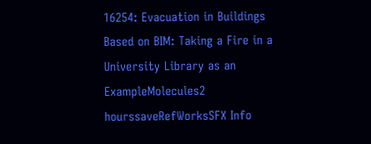16254: Evacuation in Buildings Based on BIM: Taking a Fire in a University Library as an ExampleMolecules2 hourssaveRefWorksSFX Info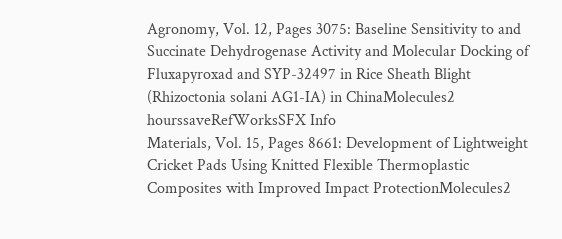Agronomy, Vol. 12, Pages 3075: Baseline Sensitivity to and Succinate Dehydrogenase Activity and Molecular Docking of Fluxapyroxad and SYP-32497 in Rice Sheath Blight (Rhizoctonia solani AG1-IA) in ChinaMolecules2 hourssaveRefWorksSFX Info
Materials, Vol. 15, Pages 8661: Development of Lightweight Cricket Pads Using Knitted Flexible Thermoplastic Composites with Improved Impact ProtectionMolecules2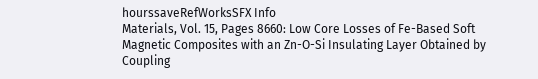hourssaveRefWorksSFX Info
Materials, Vol. 15, Pages 8660: Low Core Losses of Fe-Based Soft Magnetic Composites with an Zn-O-Si Insulating Layer Obtained by Coupling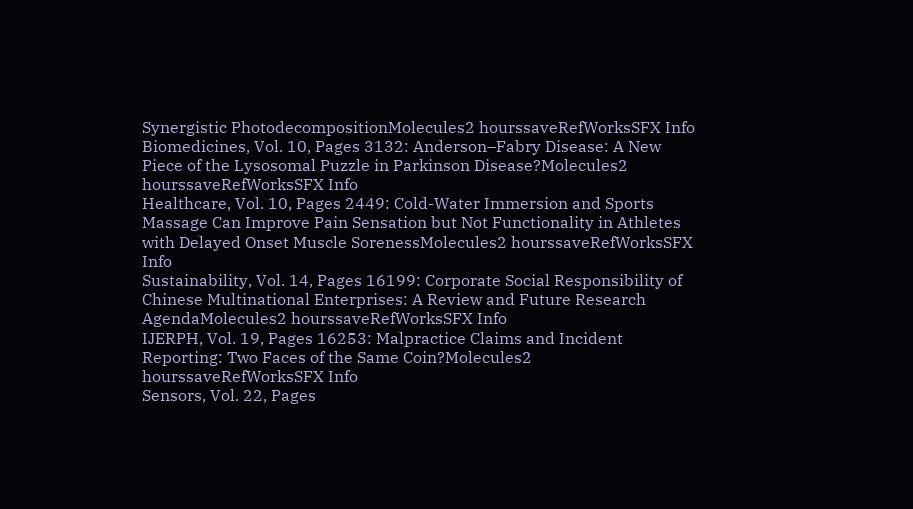Synergistic PhotodecompositionMolecules2 hourssaveRefWorksSFX Info
Biomedicines, Vol. 10, Pages 3132: Anderson–Fabry Disease: A New Piece of the Lysosomal Puzzle in Parkinson Disease?Molecules2 hourssaveRefWorksSFX Info
Healthcare, Vol. 10, Pages 2449: Cold-Water Immersion and Sports Massage Can Improve Pain Sensation but Not Functionality in Athletes with Delayed Onset Muscle SorenessMolecules2 hourssaveRefWorksSFX Info
Sustainability, Vol. 14, Pages 16199: Corporate Social Responsibility of Chinese Multinational Enterprises: A Review and Future Research AgendaMolecules2 hourssaveRefWorksSFX Info
IJERPH, Vol. 19, Pages 16253: Malpractice Claims and Incident Reporting: Two Faces of the Same Coin?Molecules2 hourssaveRefWorksSFX Info
Sensors, Vol. 22, Pages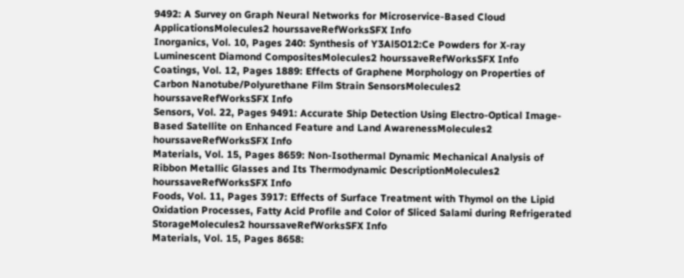9492: A Survey on Graph Neural Networks for Microservice-Based Cloud ApplicationsMolecules2 hourssaveRefWorksSFX Info
Inorganics, Vol. 10, Pages 240: Synthesis of Y3Al5O12:Ce Powders for X-ray Luminescent Diamond CompositesMolecules2 hourssaveRefWorksSFX Info
Coatings, Vol. 12, Pages 1889: Effects of Graphene Morphology on Properties of Carbon Nanotube/Polyurethane Film Strain SensorsMolecules2 hourssaveRefWorksSFX Info
Sensors, Vol. 22, Pages 9491: Accurate Ship Detection Using Electro-Optical Image-Based Satellite on Enhanced Feature and Land AwarenessMolecules2 hourssaveRefWorksSFX Info
Materials, Vol. 15, Pages 8659: Non-Isothermal Dynamic Mechanical Analysis of Ribbon Metallic Glasses and Its Thermodynamic DescriptionMolecules2 hourssaveRefWorksSFX Info
Foods, Vol. 11, Pages 3917: Effects of Surface Treatment with Thymol on the Lipid Oxidation Processes, Fatty Acid Profile and Color of Sliced Salami during Refrigerated StorageMolecules2 hourssaveRefWorksSFX Info
Materials, Vol. 15, Pages 8658: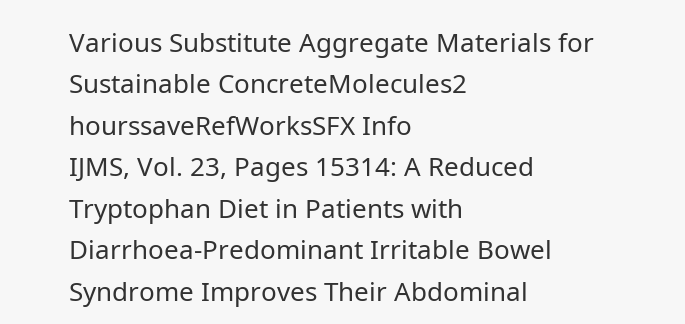Various Substitute Aggregate Materials for Sustainable ConcreteMolecules2 hourssaveRefWorksSFX Info
IJMS, Vol. 23, Pages 15314: A Reduced Tryptophan Diet in Patients with Diarrhoea-Predominant Irritable Bowel Syndrome Improves Their Abdominal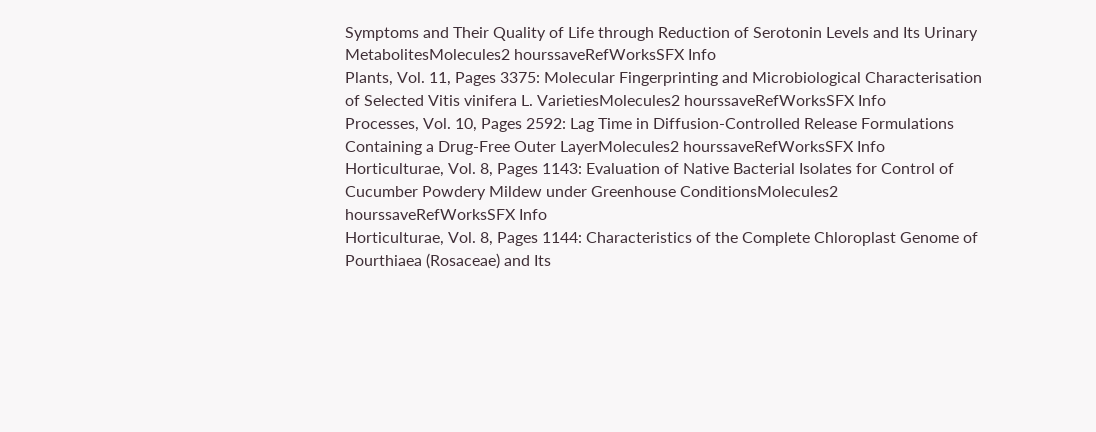Symptoms and Their Quality of Life through Reduction of Serotonin Levels and Its Urinary MetabolitesMolecules2 hourssaveRefWorksSFX Info
Plants, Vol. 11, Pages 3375: Molecular Fingerprinting and Microbiological Characterisation of Selected Vitis vinifera L. VarietiesMolecules2 hourssaveRefWorksSFX Info
Processes, Vol. 10, Pages 2592: Lag Time in Diffusion-Controlled Release Formulations Containing a Drug-Free Outer LayerMolecules2 hourssaveRefWorksSFX Info
Horticulturae, Vol. 8, Pages 1143: Evaluation of Native Bacterial Isolates for Control of Cucumber Powdery Mildew under Greenhouse ConditionsMolecules2 hourssaveRefWorksSFX Info
Horticulturae, Vol. 8, Pages 1144: Characteristics of the Complete Chloroplast Genome of Pourthiaea (Rosaceae) and Its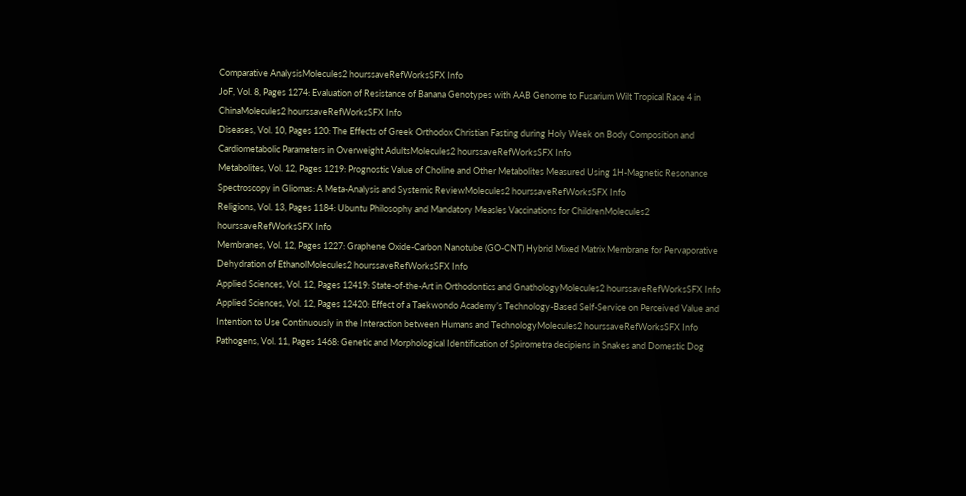Comparative AnalysisMolecules2 hourssaveRefWorksSFX Info
JoF, Vol. 8, Pages 1274: Evaluation of Resistance of Banana Genotypes with AAB Genome to Fusarium Wilt Tropical Race 4 in ChinaMolecules2 hourssaveRefWorksSFX Info
Diseases, Vol. 10, Pages 120: The Effects of Greek Orthodox Christian Fasting during Holy Week on Body Composition and Cardiometabolic Parameters in Overweight AdultsMolecules2 hourssaveRefWorksSFX Info
Metabolites, Vol. 12, Pages 1219: Prognostic Value of Choline and Other Metabolites Measured Using 1H-Magnetic Resonance Spectroscopy in Gliomas: A Meta-Analysis and Systemic ReviewMolecules2 hourssaveRefWorksSFX Info
Religions, Vol. 13, Pages 1184: Ubuntu Philosophy and Mandatory Measles Vaccinations for ChildrenMolecules2 hourssaveRefWorksSFX Info
Membranes, Vol. 12, Pages 1227: Graphene Oxide-Carbon Nanotube (GO-CNT) Hybrid Mixed Matrix Membrane for Pervaporative Dehydration of EthanolMolecules2 hourssaveRefWorksSFX Info
Applied Sciences, Vol. 12, Pages 12419: State-of-the-Art in Orthodontics and GnathologyMolecules2 hourssaveRefWorksSFX Info
Applied Sciences, Vol. 12, Pages 12420: Effect of a Taekwondo Academy’s Technology-Based Self-Service on Perceived Value and Intention to Use Continuously in the Interaction between Humans and TechnologyMolecules2 hourssaveRefWorksSFX Info
Pathogens, Vol. 11, Pages 1468: Genetic and Morphological Identification of Spirometra decipiens in Snakes and Domestic Dog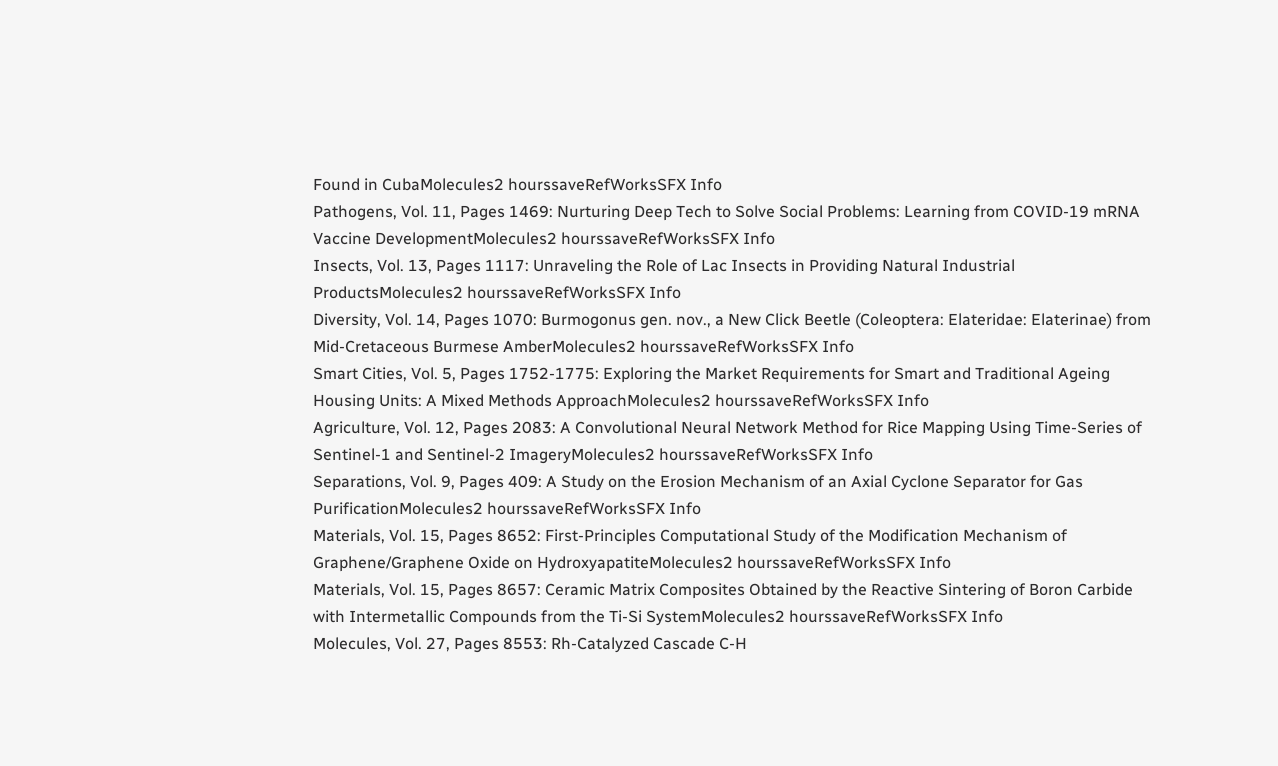Found in CubaMolecules2 hourssaveRefWorksSFX Info
Pathogens, Vol. 11, Pages 1469: Nurturing Deep Tech to Solve Social Problems: Learning from COVID-19 mRNA Vaccine DevelopmentMolecules2 hourssaveRefWorksSFX Info
Insects, Vol. 13, Pages 1117: Unraveling the Role of Lac Insects in Providing Natural Industrial ProductsMolecules2 hourssaveRefWorksSFX Info
Diversity, Vol. 14, Pages 1070: Burmogonus gen. nov., a New Click Beetle (Coleoptera: Elateridae: Elaterinae) from Mid-Cretaceous Burmese AmberMolecules2 hourssaveRefWorksSFX Info
Smart Cities, Vol. 5, Pages 1752-1775: Exploring the Market Requirements for Smart and Traditional Ageing Housing Units: A Mixed Methods ApproachMolecules2 hourssaveRefWorksSFX Info
Agriculture, Vol. 12, Pages 2083: A Convolutional Neural Network Method for Rice Mapping Using Time-Series of Sentinel-1 and Sentinel-2 ImageryMolecules2 hourssaveRefWorksSFX Info
Separations, Vol. 9, Pages 409: A Study on the Erosion Mechanism of an Axial Cyclone Separator for Gas PurificationMolecules2 hourssaveRefWorksSFX Info
Materials, Vol. 15, Pages 8652: First-Principles Computational Study of the Modification Mechanism of Graphene/Graphene Oxide on HydroxyapatiteMolecules2 hourssaveRefWorksSFX Info
Materials, Vol. 15, Pages 8657: Ceramic Matrix Composites Obtained by the Reactive Sintering of Boron Carbide with Intermetallic Compounds from the Ti-Si SystemMolecules2 hourssaveRefWorksSFX Info
Molecules, Vol. 27, Pages 8553: Rh-Catalyzed Cascade C-H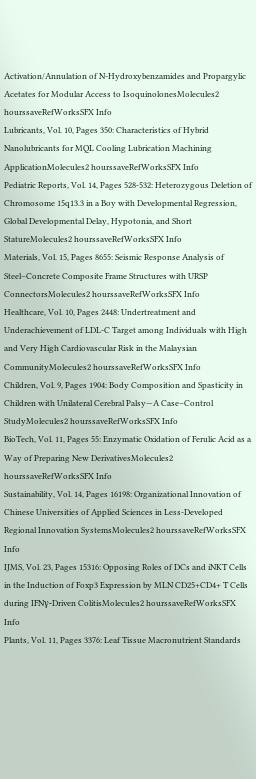Activation/Annulation of N-Hydroxybenzamides and Propargylic Acetates for Modular Access to IsoquinolonesMolecules2 hourssaveRefWorksSFX Info
Lubricants, Vol. 10, Pages 350: Characteristics of Hybrid Nanolubricants for MQL Cooling Lubrication Machining ApplicationMolecules2 hourssaveRefWorksSFX Info
Pediatric Reports, Vol. 14, Pages 528-532: Heterozygous Deletion of Chromosome 15q13.3 in a Boy with Developmental Regression, Global Developmental Delay, Hypotonia, and Short StatureMolecules2 hourssaveRefWorksSFX Info
Materials, Vol. 15, Pages 8655: Seismic Response Analysis of Steel–Concrete Composite Frame Structures with URSP ConnectorsMolecules2 hourssaveRefWorksSFX Info
Healthcare, Vol. 10, Pages 2448: Undertreatment and Underachievement of LDL-C Target among Individuals with High and Very High Cardiovascular Risk in the Malaysian CommunityMolecules2 hourssaveRefWorksSFX Info
Children, Vol. 9, Pages 1904: Body Composition and Spasticity in Children with Unilateral Cerebral Palsy—A Case–Control StudyMolecules2 hourssaveRefWorksSFX Info
BioTech, Vol. 11, Pages 55: Enzymatic Oxidation of Ferulic Acid as a Way of Preparing New DerivativesMolecules2 hourssaveRefWorksSFX Info
Sustainability, Vol. 14, Pages 16198: Organizational Innovation of Chinese Universities of Applied Sciences in Less-Developed Regional Innovation SystemsMolecules2 hourssaveRefWorksSFX Info
IJMS, Vol. 23, Pages 15316: Opposing Roles of DCs and iNKT Cells in the Induction of Foxp3 Expression by MLN CD25+CD4+ T Cells during IFNγ-Driven ColitisMolecules2 hourssaveRefWorksSFX Info
Plants, Vol. 11, Pages 3376: Leaf Tissue Macronutrient Standards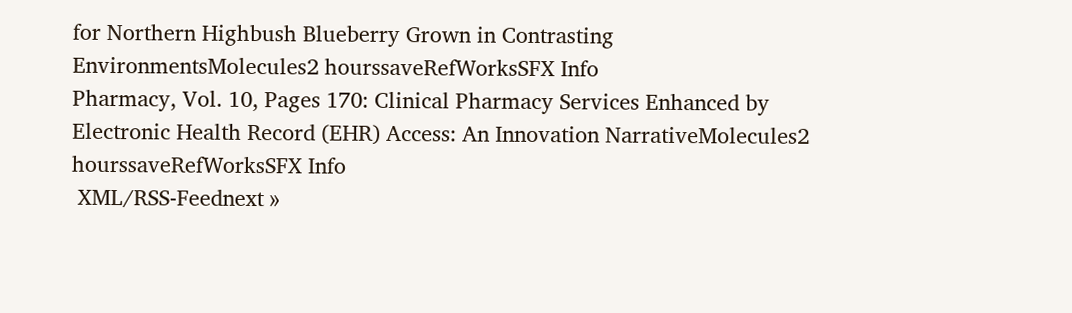for Northern Highbush Blueberry Grown in Contrasting EnvironmentsMolecules2 hourssaveRefWorksSFX Info
Pharmacy, Vol. 10, Pages 170: Clinical Pharmacy Services Enhanced by Electronic Health Record (EHR) Access: An Innovation NarrativeMolecules2 hourssaveRefWorksSFX Info
 XML/RSS-Feednext »